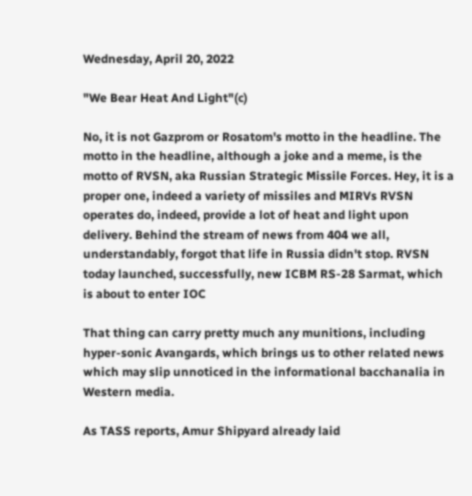Wednesday, April 20, 2022

"We Bear Heat And Light"(c)

No, it is not Gazprom or Rosatom's motto in the headline. The motto in the headline, although a joke and a meme, is the motto of RVSN, aka Russian Strategic Missile Forces. Hey, it is a proper one, indeed a variety of missiles and MIRVs RVSN operates do, indeed, provide a lot of heat and light upon delivery. Behind the stream of news from 404 we all, understandably, forgot that life in Russia didn't stop. RVSN today launched, successfully, new ICBM RS-28 Sarmat, which is about to enter IOC

That thing can carry pretty much any munitions, including hyper-sonic Avangards, which brings us to other related news which may slip unnoticed in the informational bacchanalia in Western media.

As TASS reports, Amur Shipyard already laid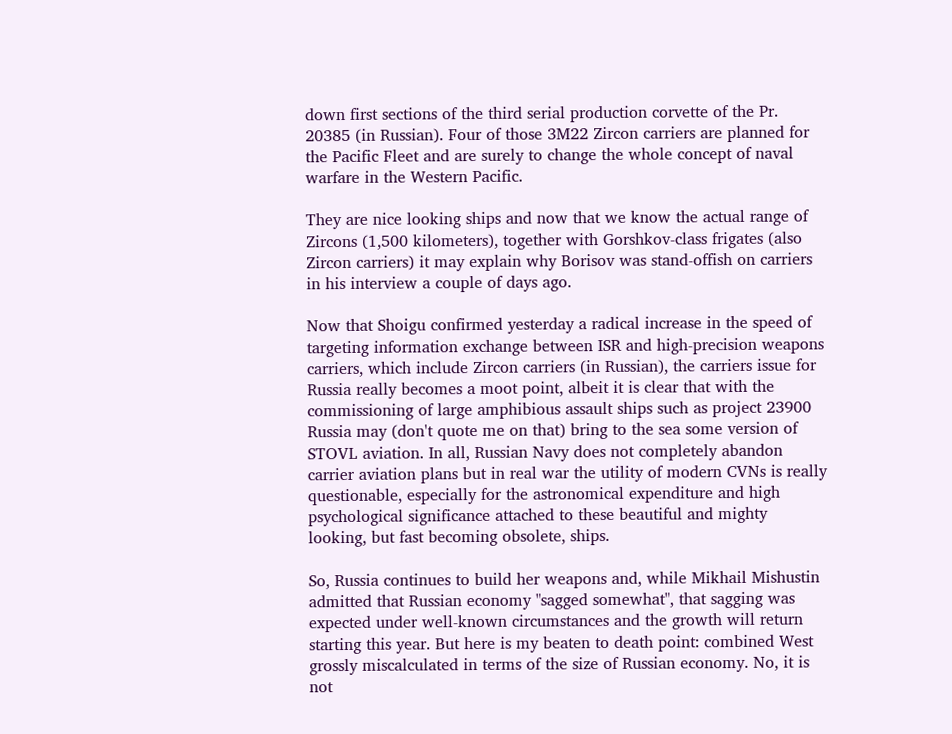down first sections of the third serial production corvette of the Pr. 20385 (in Russian). Four of those 3M22 Zircon carriers are planned for the Pacific Fleet and are surely to change the whole concept of naval warfare in the Western Pacific.

They are nice looking ships and now that we know the actual range of Zircons (1,500 kilometers), together with Gorshkov-class frigates (also Zircon carriers) it may explain why Borisov was stand-offish on carriers in his interview a couple of days ago.

Now that Shoigu confirmed yesterday a radical increase in the speed of targeting information exchange between ISR and high-precision weapons carriers, which include Zircon carriers (in Russian), the carriers issue for Russia really becomes a moot point, albeit it is clear that with the commissioning of large amphibious assault ships such as project 23900 Russia may (don't quote me on that) bring to the sea some version of STOVL aviation. In all, Russian Navy does not completely abandon carrier aviation plans but in real war the utility of modern CVNs is really questionable, especially for the astronomical expenditure and high psychological significance attached to these beautiful and mighty looking, but fast becoming obsolete, ships.

So, Russia continues to build her weapons and, while Mikhail Mishustin admitted that Russian economy "sagged somewhat", that sagging was expected under well-known circumstances and the growth will return starting this year. But here is my beaten to death point: combined West grossly miscalculated in terms of the size of Russian economy. No, it is not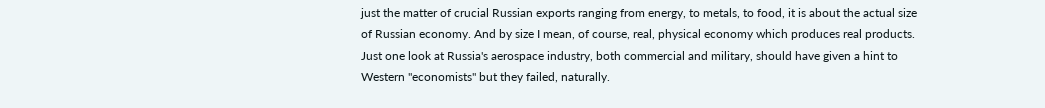just the matter of crucial Russian exports ranging from energy, to metals, to food, it is about the actual size of Russian economy. And by size I mean, of course, real, physical economy which produces real products. Just one look at Russia's aerospace industry, both commercial and military, should have given a hint to Western "economists" but they failed, naturally.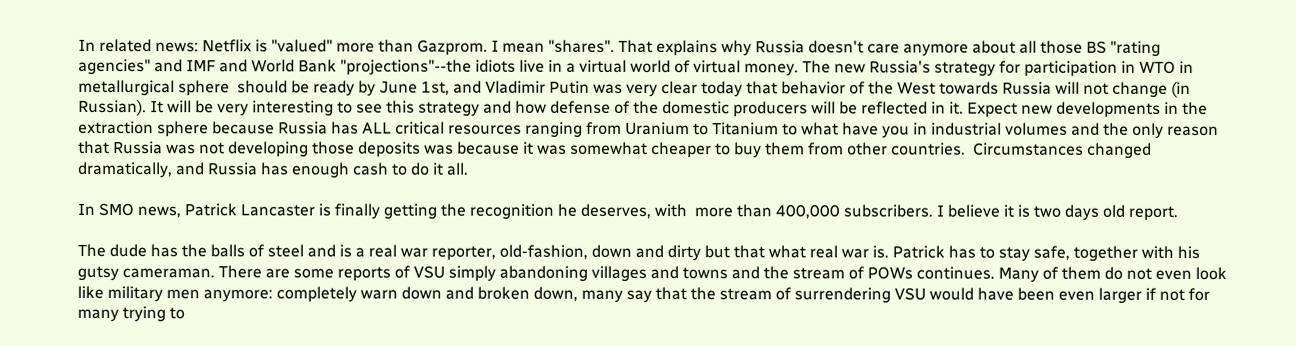In related news: Netflix is "valued" more than Gazprom. I mean "shares". That explains why Russia doesn't care anymore about all those BS "rating agencies" and IMF and World Bank "projections"--the idiots live in a virtual world of virtual money. The new Russia's strategy for participation in WTO in metallurgical sphere  should be ready by June 1st, and Vladimir Putin was very clear today that behavior of the West towards Russia will not change (in Russian). It will be very interesting to see this strategy and how defense of the domestic producers will be reflected in it. Expect new developments in the extraction sphere because Russia has ALL critical resources ranging from Uranium to Titanium to what have you in industrial volumes and the only reason that Russia was not developing those deposits was because it was somewhat cheaper to buy them from other countries.  Circumstances changed dramatically, and Russia has enough cash to do it all.

In SMO news, Patrick Lancaster is finally getting the recognition he deserves, with  more than 400,000 subscribers. I believe it is two days old report.

The dude has the balls of steel and is a real war reporter, old-fashion, down and dirty but that what real war is. Patrick has to stay safe, together with his gutsy cameraman. There are some reports of VSU simply abandoning villages and towns and the stream of POWs continues. Many of them do not even look like military men anymore: completely warn down and broken down, many say that the stream of surrendering VSU would have been even larger if not for many trying to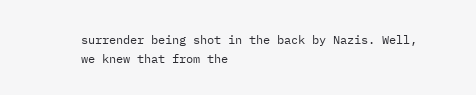surrender being shot in the back by Nazis. Well, we knew that from the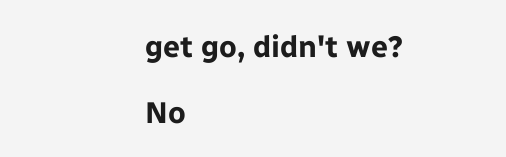get go, didn't we?

No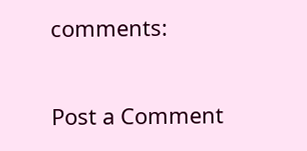comments:

Post a Comment